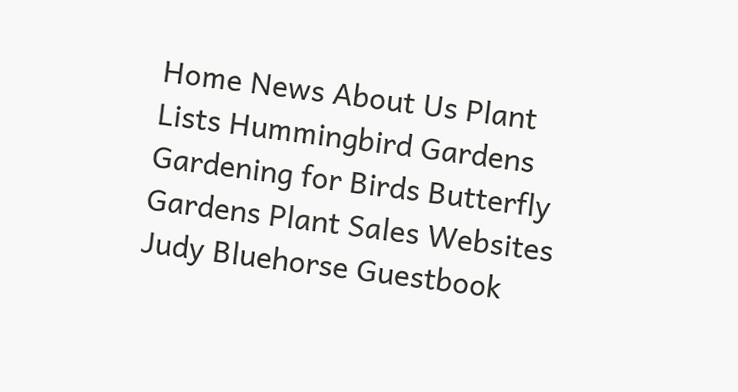Home News About Us Plant Lists Hummingbird Gardens Gardening for Birds Butterfly Gardens Plant Sales Websites Judy Bluehorse Guestbook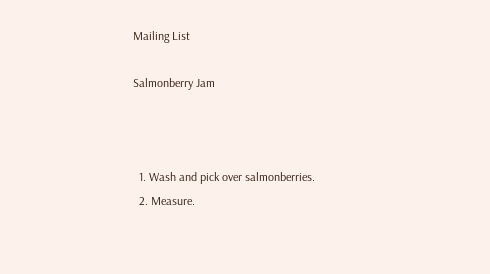Mailing List

Salmonberry Jam



  1. Wash and pick over salmonberries.
  2. Measure.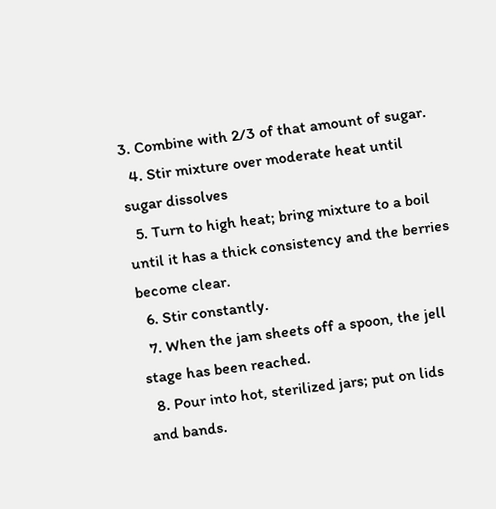3. Combine with 2/3 of that amount of sugar.
  4. Stir mixture over moderate heat until sugar dissolves
  5. Turn to high heat; bring mixture to a boil until it has a thick consistency and the berries become clear.
  6. Stir constantly.
  7. When the jam sheets off a spoon, the jell stage has been reached.
  8. Pour into hot, sterilized jars; put on lids and bands.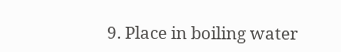9. Place in boiling water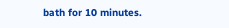bath for 10 minutes.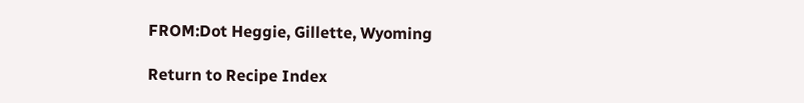FROM:Dot Heggie, Gillette, Wyoming

Return to Recipe Index